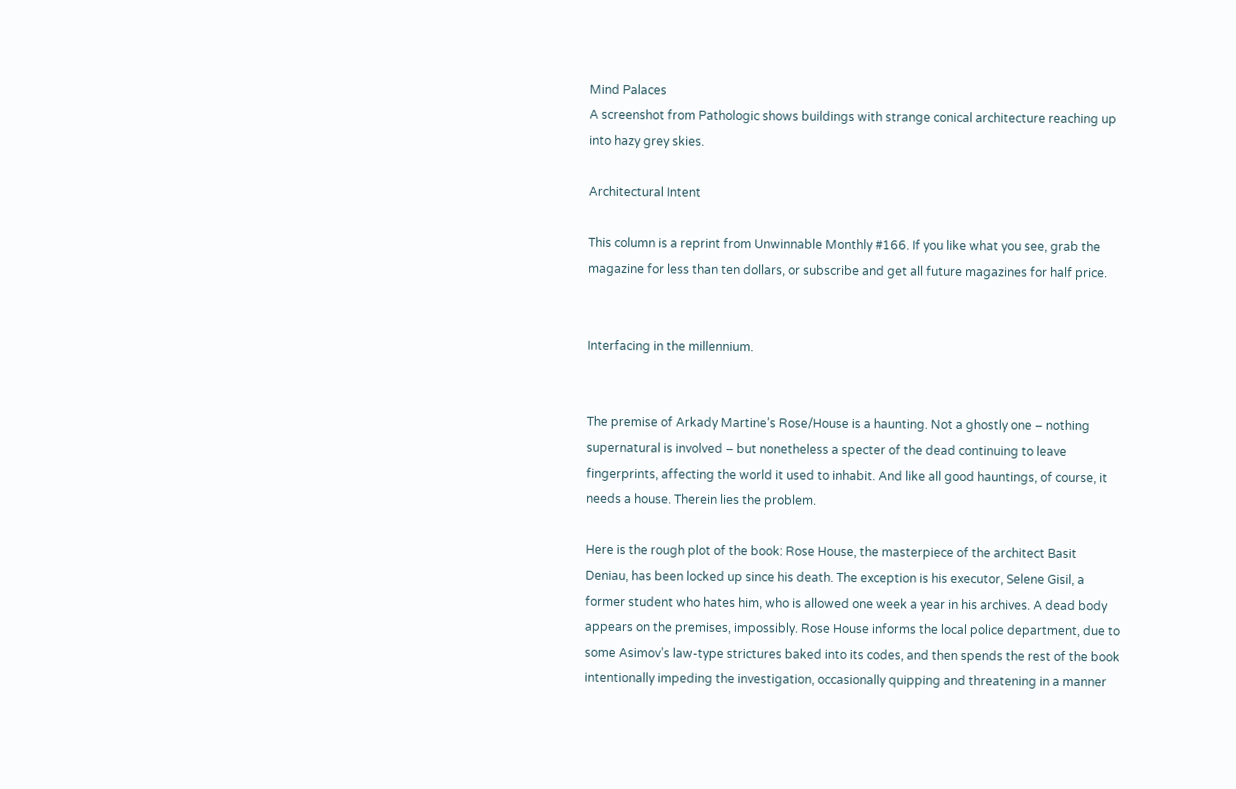Mind Palaces
A screenshot from Pathologic shows buildings with strange conical architecture reaching up into hazy grey skies.

Architectural Intent

This column is a reprint from Unwinnable Monthly #166. If you like what you see, grab the magazine for less than ten dollars, or subscribe and get all future magazines for half price.


Interfacing in the millennium.


The premise of Arkady Martine’s Rose/House is a haunting. Not a ghostly one – nothing supernatural is involved – but nonetheless a specter of the dead continuing to leave fingerprints, affecting the world it used to inhabit. And like all good hauntings, of course, it needs a house. Therein lies the problem.

Here is the rough plot of the book: Rose House, the masterpiece of the architect Basit Deniau, has been locked up since his death. The exception is his executor, Selene Gisil, a former student who hates him, who is allowed one week a year in his archives. A dead body appears on the premises, impossibly. Rose House informs the local police department, due to some Asimov’s law-type strictures baked into its codes, and then spends the rest of the book intentionally impeding the investigation, occasionally quipping and threatening in a manner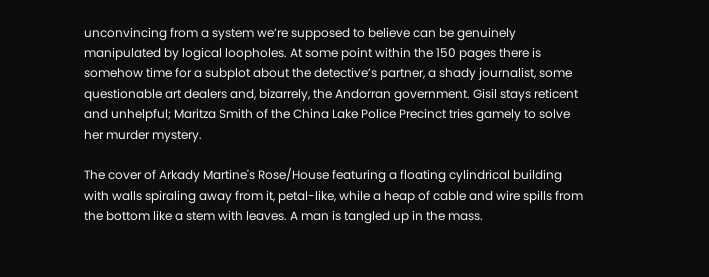unconvincing from a system we’re supposed to believe can be genuinely manipulated by logical loopholes. At some point within the 150 pages there is somehow time for a subplot about the detective’s partner, a shady journalist, some questionable art dealers and, bizarrely, the Andorran government. Gisil stays reticent and unhelpful; Maritza Smith of the China Lake Police Precinct tries gamely to solve her murder mystery.

The cover of Arkady Martine's Rose/House featuring a floating cylindrical building with walls spiraling away from it, petal-like, while a heap of cable and wire spills from the bottom like a stem with leaves. A man is tangled up in the mass.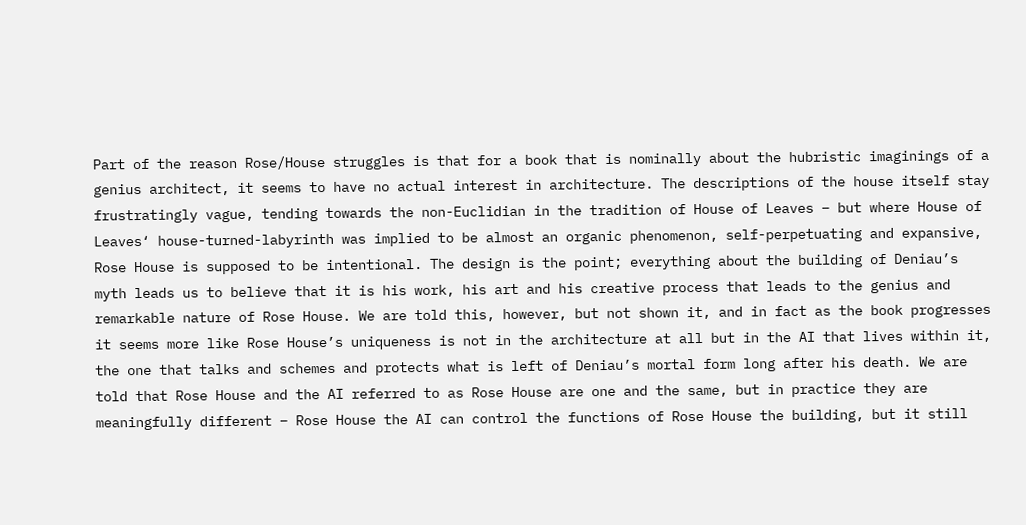Part of the reason Rose/House struggles is that for a book that is nominally about the hubristic imaginings of a genius architect, it seems to have no actual interest in architecture. The descriptions of the house itself stay frustratingly vague, tending towards the non-Euclidian in the tradition of House of Leaves – but where House of Leaves‘ house-turned-labyrinth was implied to be almost an organic phenomenon, self-perpetuating and expansive, Rose House is supposed to be intentional. The design is the point; everything about the building of Deniau’s myth leads us to believe that it is his work, his art and his creative process that leads to the genius and remarkable nature of Rose House. We are told this, however, but not shown it, and in fact as the book progresses it seems more like Rose House’s uniqueness is not in the architecture at all but in the AI that lives within it, the one that talks and schemes and protects what is left of Deniau’s mortal form long after his death. We are told that Rose House and the AI referred to as Rose House are one and the same, but in practice they are meaningfully different – Rose House the AI can control the functions of Rose House the building, but it still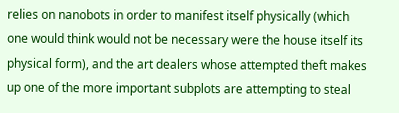relies on nanobots in order to manifest itself physically (which one would think would not be necessary were the house itself its physical form), and the art dealers whose attempted theft makes up one of the more important subplots are attempting to steal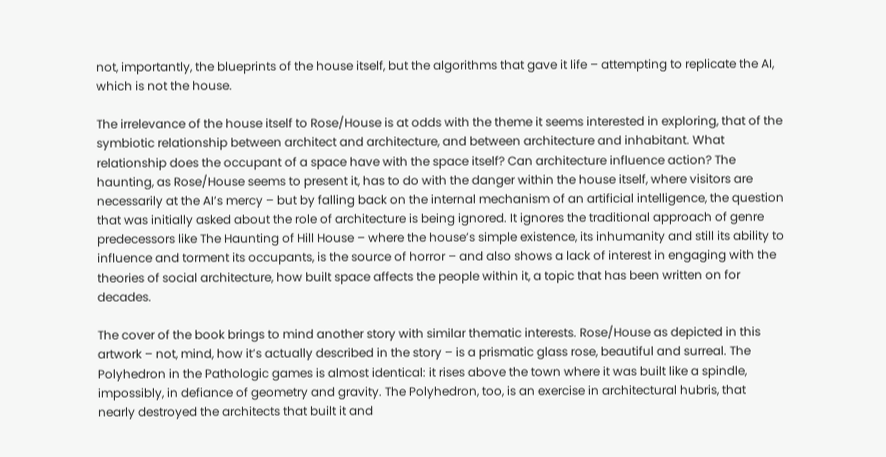not, importantly, the blueprints of the house itself, but the algorithms that gave it life – attempting to replicate the AI, which is not the house.

The irrelevance of the house itself to Rose/House is at odds with the theme it seems interested in exploring, that of the symbiotic relationship between architect and architecture, and between architecture and inhabitant. What relationship does the occupant of a space have with the space itself? Can architecture influence action? The haunting, as Rose/House seems to present it, has to do with the danger within the house itself, where visitors are necessarily at the AI’s mercy – but by falling back on the internal mechanism of an artificial intelligence, the question that was initially asked about the role of architecture is being ignored. It ignores the traditional approach of genre predecessors like The Haunting of Hill House – where the house’s simple existence, its inhumanity and still its ability to influence and torment its occupants, is the source of horror – and also shows a lack of interest in engaging with the theories of social architecture, how built space affects the people within it, a topic that has been written on for decades.

The cover of the book brings to mind another story with similar thematic interests. Rose/House as depicted in this artwork – not, mind, how it’s actually described in the story – is a prismatic glass rose, beautiful and surreal. The Polyhedron in the Pathologic games is almost identical: it rises above the town where it was built like a spindle, impossibly, in defiance of geometry and gravity. The Polyhedron, too, is an exercise in architectural hubris, that nearly destroyed the architects that built it and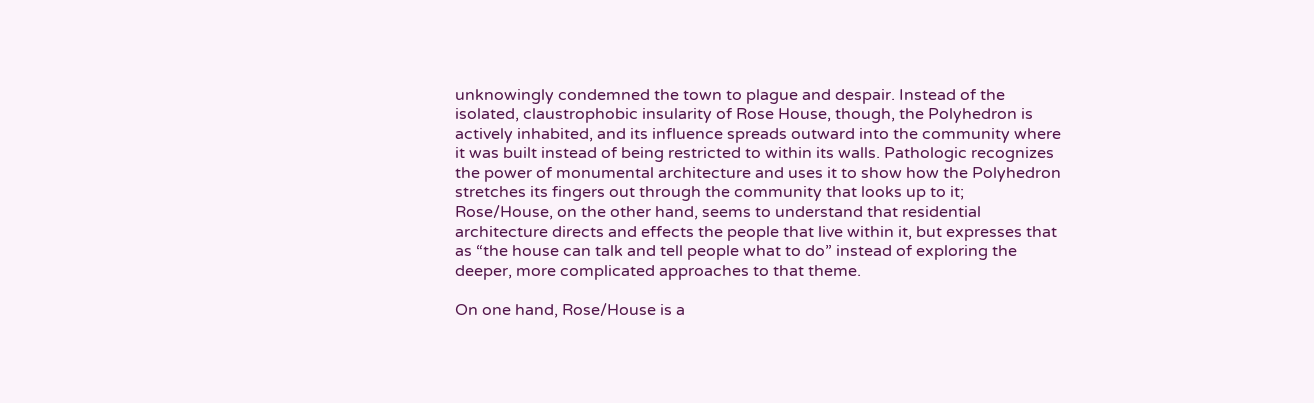unknowingly condemned the town to plague and despair. Instead of the isolated, claustrophobic insularity of Rose House, though, the Polyhedron is actively inhabited, and its influence spreads outward into the community where it was built instead of being restricted to within its walls. Pathologic recognizes the power of monumental architecture and uses it to show how the Polyhedron stretches its fingers out through the community that looks up to it; Rose/House, on the other hand, seems to understand that residential architecture directs and effects the people that live within it, but expresses that as “the house can talk and tell people what to do” instead of exploring the deeper, more complicated approaches to that theme.

On one hand, Rose/House is a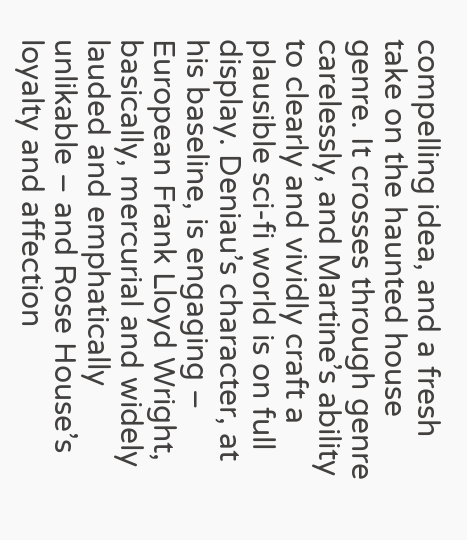compelling idea, and a fresh take on the haunted house genre. It crosses through genre carelessly, and Martine’s ability to clearly and vividly craft a plausible sci-fi world is on full display. Deniau’s character, at his baseline, is engaging – European Frank Lloyd Wright, basically, mercurial and widely lauded and emphatically unlikable – and Rose House’s loyalty and affection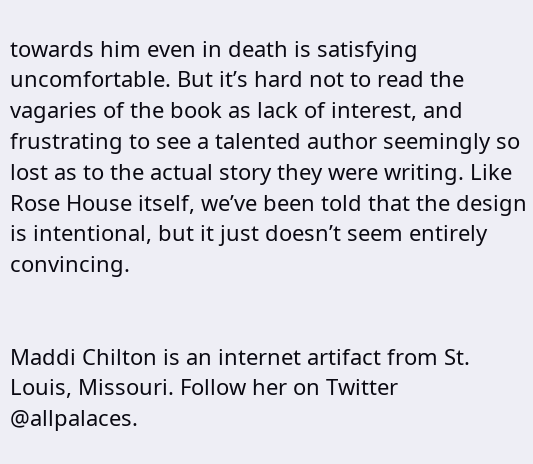towards him even in death is satisfying uncomfortable. But it’s hard not to read the vagaries of the book as lack of interest, and frustrating to see a talented author seemingly so lost as to the actual story they were writing. Like Rose House itself, we’ve been told that the design is intentional, but it just doesn’t seem entirely convincing.


Maddi Chilton is an internet artifact from St. Louis, Missouri. Follow her on Twitter @allpalaces.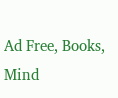Ad Free, Books, Mind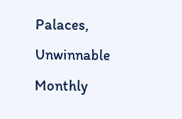Palaces, Unwinnable Monthly